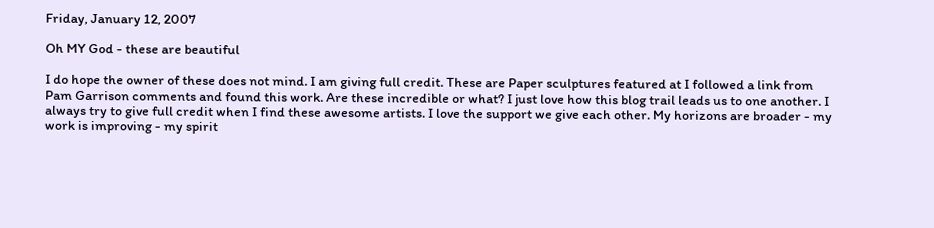Friday, January 12, 2007

Oh MY God - these are beautiful

I do hope the owner of these does not mind. I am giving full credit. These are Paper sculptures featured at I followed a link from Pam Garrison comments and found this work. Are these incredible or what? I just love how this blog trail leads us to one another. I always try to give full credit when I find these awesome artists. I love the support we give each other. My horizons are broader - my work is improving - my spirit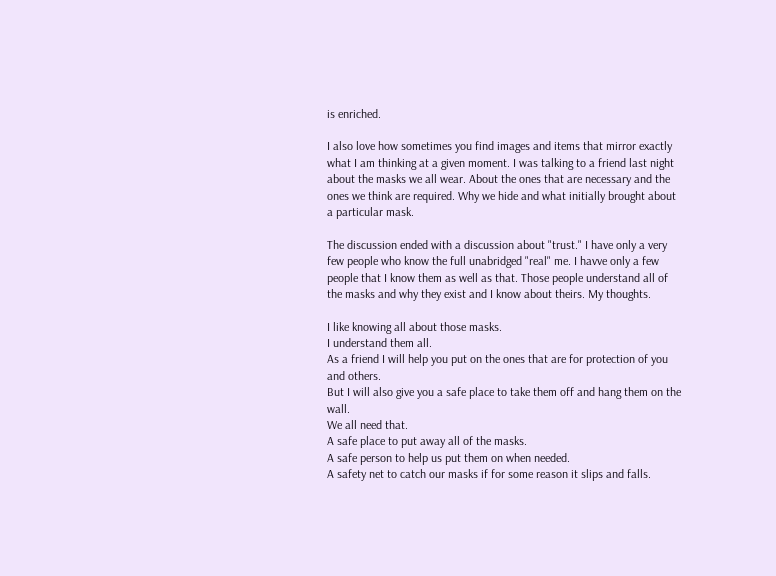is enriched.

I also love how sometimes you find images and items that mirror exactly what I am thinking at a given moment. I was talking to a friend last night about the masks we all wear. About the ones that are necessary and the ones we think are required. Why we hide and what initially brought about a particular mask.

The discussion ended with a discussion about "trust." I have only a very few people who know the full unabridged "real" me. I havve only a few people that I know them as well as that. Those people understand all of the masks and why they exist and I know about theirs. My thoughts.

I like knowing all about those masks.
I understand them all.
As a friend I will help you put on the ones that are for protection of you and others.
But I will also give you a safe place to take them off and hang them on the wall.
We all need that.
A safe place to put away all of the masks.
A safe person to help us put them on when needed.
A safety net to catch our masks if for some reason it slips and falls.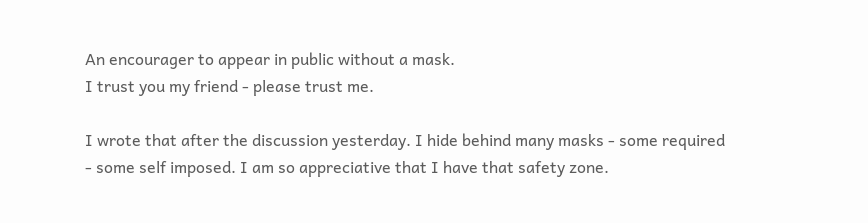An encourager to appear in public without a mask.
I trust you my friend - please trust me.

I wrote that after the discussion yesterday. I hide behind many masks - some required - some self imposed. I am so appreciative that I have that safety zone.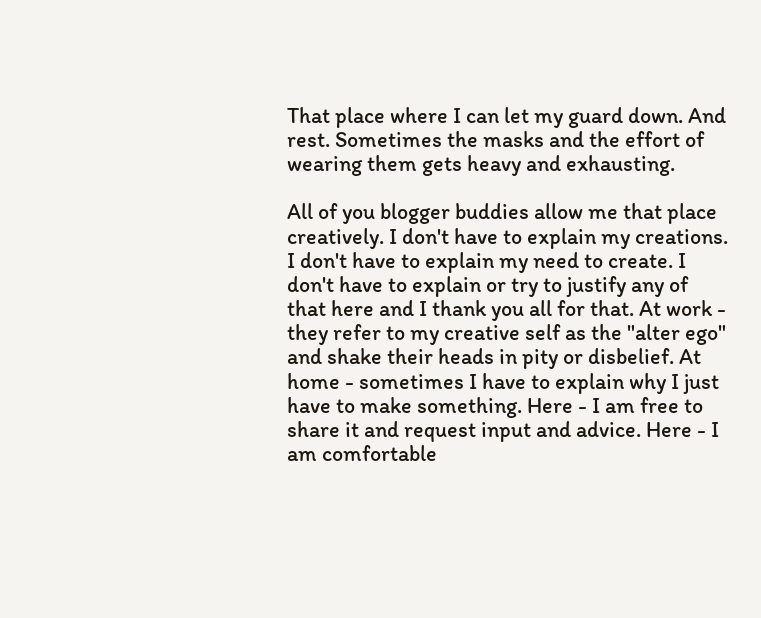That place where I can let my guard down. And rest. Sometimes the masks and the effort of wearing them gets heavy and exhausting.

All of you blogger buddies allow me that place creatively. I don't have to explain my creations. I don't have to explain my need to create. I don't have to explain or try to justify any of that here and I thank you all for that. At work - they refer to my creative self as the "alter ego" and shake their heads in pity or disbelief. At home - sometimes I have to explain why I just have to make something. Here - I am free to share it and request input and advice. Here - I am comfortable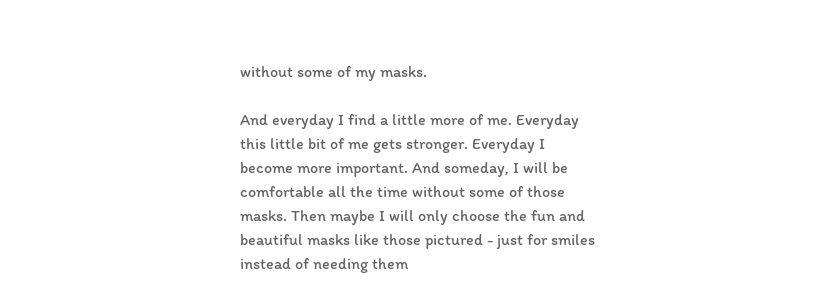without some of my masks.

And everyday I find a little more of me. Everyday this little bit of me gets stronger. Everyday I become more important. And someday, I will be comfortable all the time without some of those masks. Then maybe I will only choose the fun and beautiful masks like those pictured - just for smiles instead of needing them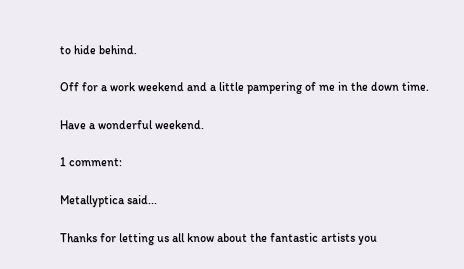to hide behind.

Off for a work weekend and a little pampering of me in the down time.

Have a wonderful weekend.

1 comment:

Metallyptica said...

Thanks for letting us all know about the fantastic artists you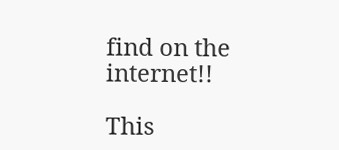find on the internet!!

This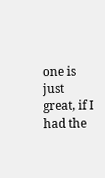one is just great, if I had the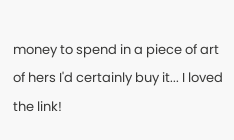money to spend in a piece of art of hers I'd certainly buy it... I loved the link!